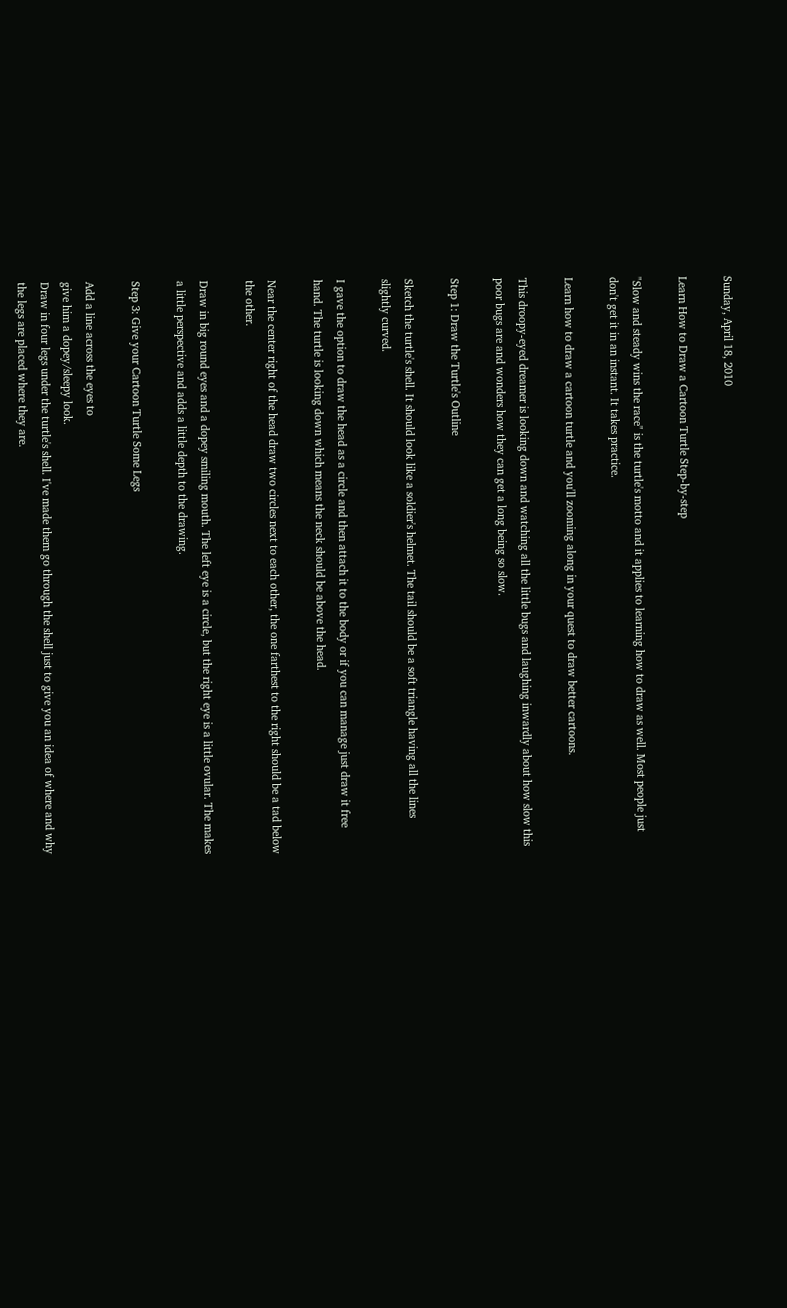Sunday, April 18, 2010

Learn How to Draw a Cartoon Turtle Step-by-step

"Slow and steady wins the race" is the turtle's motto and it applies to learning how to draw as well. Most people just don't get it in an instant. It takes practice.

Learn how to draw a cartoon turtle and you'll zooming along in your quest to draw better cartoons.

This droopy-eyed dreamer is looking down and watching all the little bugs and laughing inwardly about how slow this poor bugs are and wonders how they can get a long being so slow.

Step 1: Draw the Turtle's Outline

Sketch the turtle's shell. It should look like a soldier's helmet. The tail should be a soft triangle having all the lines slightly curved.

I gave the option to draw the head as a circle and then attach it to the body or if you can manage just draw it free hand. The turtle is looking down which means the neck should be above the head.

Near the center right of the head draw two circles next to each other, the one farthest to the right should be a tad below the other.

Draw in big round eyes and a dopey smiling mouth. The left eye is a circle, but the right eye is a little ovular. The makes a little perspective and adds a little depth to the drawing.

Step 3: Give your Cartoon Turtle Some Legs

Add a line across the eyes to
give him a dopey/sleepy look.
Draw in four legs under the turtle's shell. I've made them go through the shell just to give you an idea of where and why the legs are placed where they are.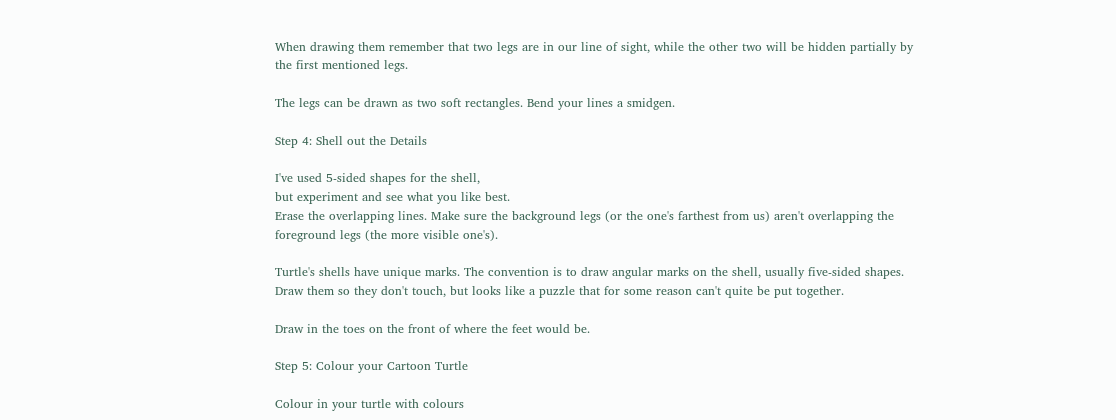When drawing them remember that two legs are in our line of sight, while the other two will be hidden partially by the first mentioned legs.

The legs can be drawn as two soft rectangles. Bend your lines a smidgen.

Step 4: Shell out the Details

I've used 5-sided shapes for the shell,
but experiment and see what you like best.
Erase the overlapping lines. Make sure the background legs (or the one's farthest from us) aren't overlapping the foreground legs (the more visible one's).

Turtle's shells have unique marks. The convention is to draw angular marks on the shell, usually five-sided shapes. Draw them so they don't touch, but looks like a puzzle that for some reason can't quite be put together.

Draw in the toes on the front of where the feet would be.

Step 5: Colour your Cartoon Turtle

Colour in your turtle with colours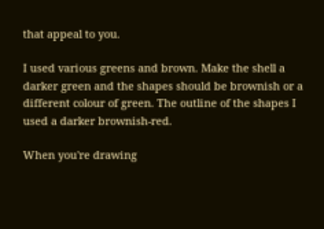that appeal to you.

I used various greens and brown. Make the shell a darker green and the shapes should be brownish or a different colour of green. The outline of the shapes I used a darker brownish-red.

When you're drawing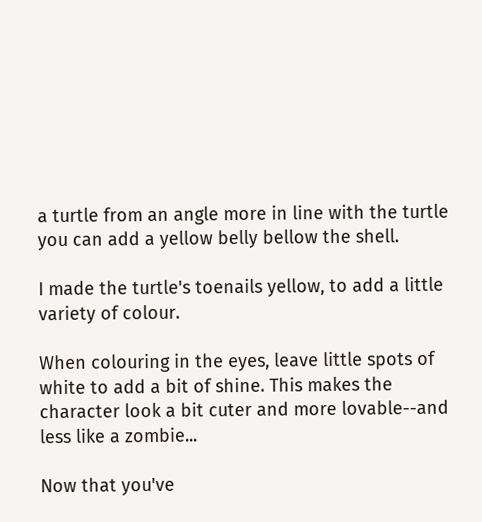a turtle from an angle more in line with the turtle you can add a yellow belly bellow the shell.

I made the turtle's toenails yellow, to add a little variety of colour.

When colouring in the eyes, leave little spots of white to add a bit of shine. This makes the character look a bit cuter and more lovable--and less like a zombie...

Now that you've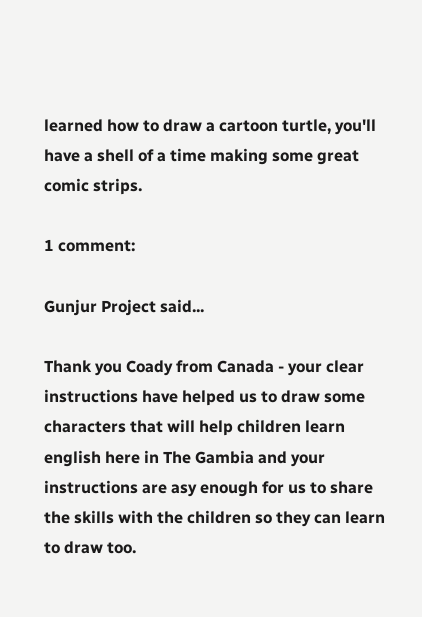learned how to draw a cartoon turtle, you'll have a shell of a time making some great comic strips.

1 comment:

Gunjur Project said...

Thank you Coady from Canada - your clear instructions have helped us to draw some characters that will help children learn english here in The Gambia and your instructions are asy enough for us to share the skills with the children so they can learn to draw too.